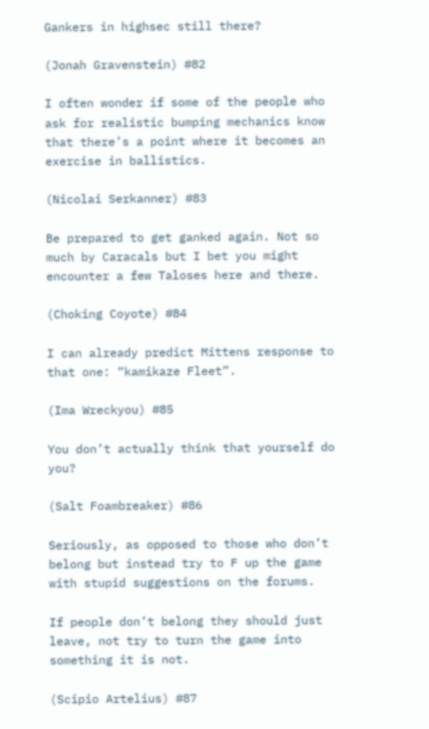Gankers in highsec still there?

(Jonah Gravenstein) #82

I often wonder if some of the people who ask for realistic bumping mechanics know that there’s a point where it becomes an exercise in ballistics.

(Nicolai Serkanner) #83

Be prepared to get ganked again. Not so much by Caracals but I bet you might encounter a few Taloses here and there.

(Choking Coyote) #84

I can already predict Mittens response to that one: “kamikaze Fleet”.

(Ima Wreckyou) #85

You don’t actually think that yourself do you?

(Salt Foambreaker) #86

Seriously, as opposed to those who don’t belong but instead try to F up the game with stupid suggestions on the forums.

If people don’t belong they should just leave, not try to turn the game into something it is not.

(Scipio Artelius) #87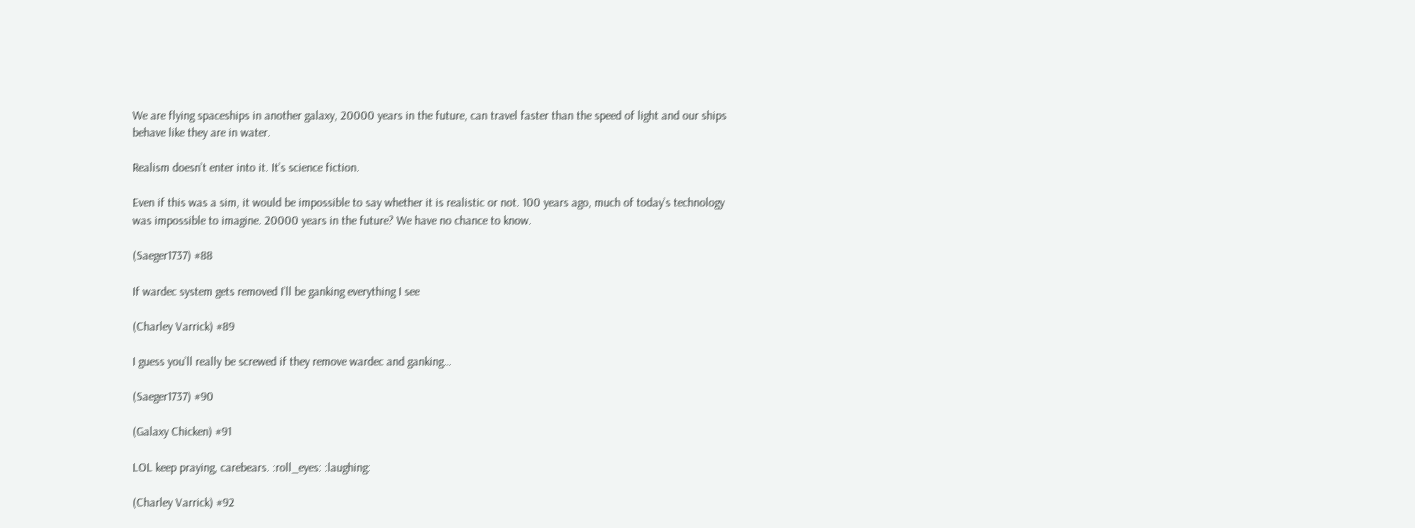We are flying spaceships in another galaxy, 20000 years in the future, can travel faster than the speed of light and our ships behave like they are in water.

Realism doesn’t enter into it. It’s science fiction.

Even if this was a sim, it would be impossible to say whether it is realistic or not. 100 years ago, much of today’s technology was impossible to imagine. 20000 years in the future? We have no chance to know.

(Saeger1737) #88

If wardec system gets removed I’ll be ganking everything I see

(Charley Varrick) #89

I guess you’ll really be screwed if they remove wardec and ganking…

(Saeger1737) #90

(Galaxy Chicken) #91

LOL keep praying, carebears. :roll_eyes: :laughing:

(Charley Varrick) #92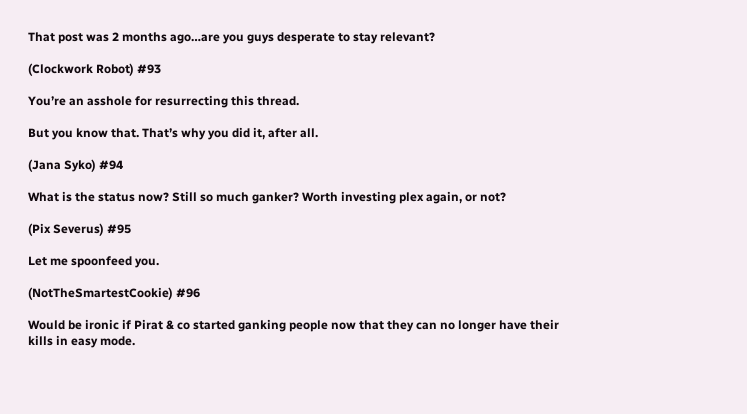That post was 2 months ago…are you guys desperate to stay relevant?

(Clockwork Robot) #93

You’re an asshole for resurrecting this thread.

But you know that. That’s why you did it, after all.

(Jana Syko) #94

What is the status now? Still so much ganker? Worth investing plex again, or not?

(Pix Severus) #95

Let me spoonfeed you.

(NotTheSmartestCookie) #96

Would be ironic if Pirat & co started ganking people now that they can no longer have their kills in easy mode.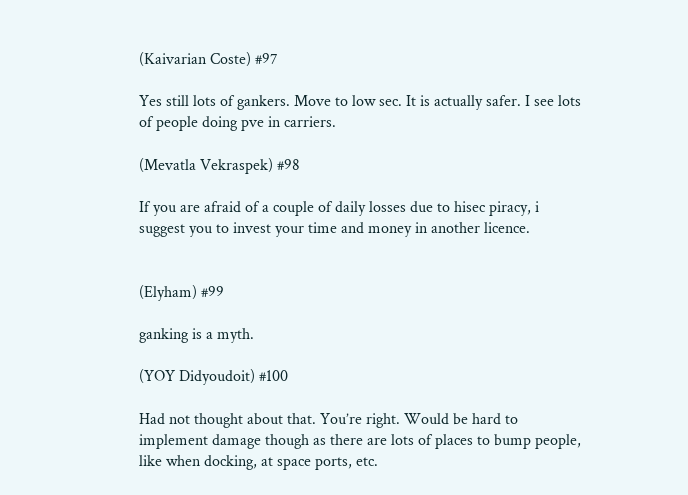(Kaivarian Coste) #97

Yes still lots of gankers. Move to low sec. It is actually safer. I see lots of people doing pve in carriers.

(Mevatla Vekraspek) #98

If you are afraid of a couple of daily losses due to hisec piracy, i suggest you to invest your time and money in another licence.


(Elyham) #99

ganking is a myth.

(YOY Didyoudoit) #100

Had not thought about that. You’re right. Would be hard to implement damage though as there are lots of places to bump people, like when docking, at space ports, etc.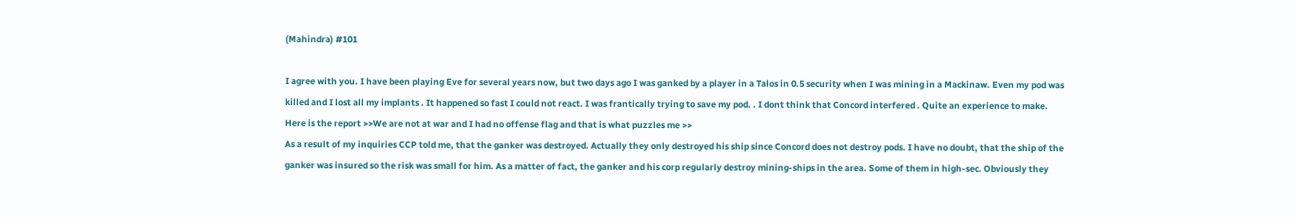(Mahindra) #101

I agree with you. I have been playing Eve for several years now, but two days ago I was ganked by a player in a Talos in 0.5 security when I was mining in a Mackinaw. Even my pod was killed and I lost all my implants . It happened so fast I could not react. I was frantically trying to save my pod. . I dont think that Concord interfered . Quite an experience to make.
Here is the report >>We are not at war and I had no offense flag and that is what puzzles me >>
As a result of my inquiries CCP told me, that the ganker was destroyed. Actually they only destroyed his ship since Concord does not destroy pods. I have no doubt, that the ship of the ganker was insured so the risk was small for him. As a matter of fact, the ganker and his corp regularly destroy mining-ships in the area. Some of them in high-sec. Obviously they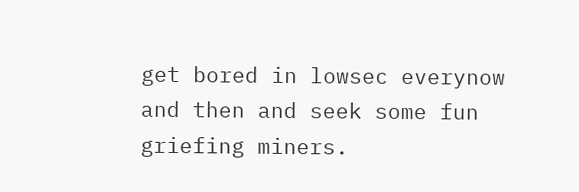get bored in lowsec everynow and then and seek some fun griefing miners.